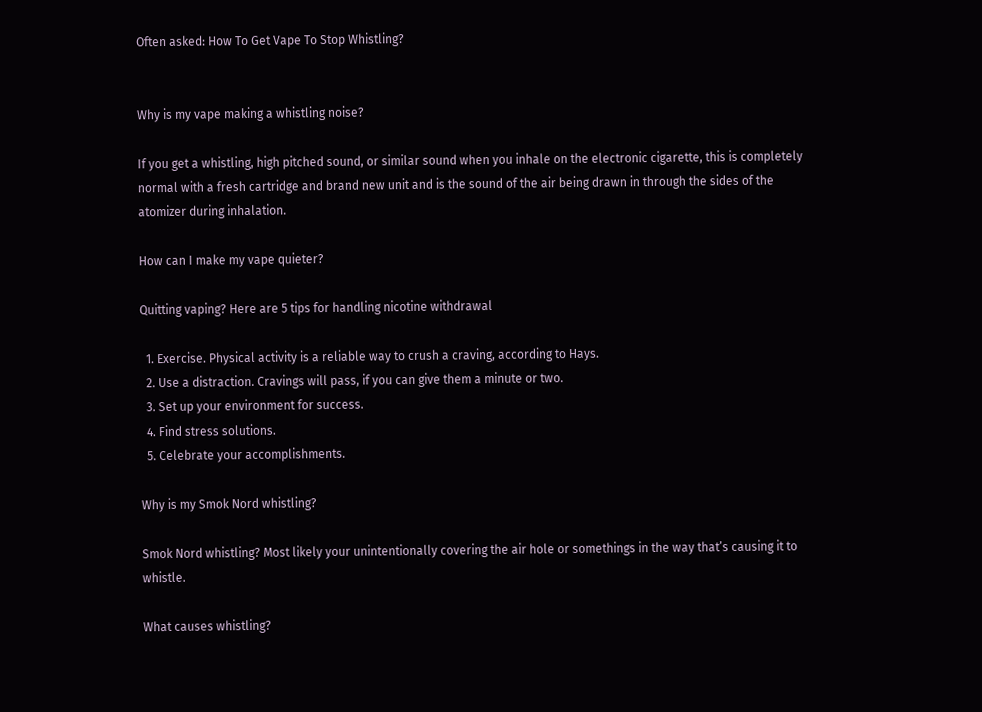Often asked: How To Get Vape To Stop Whistling?


Why is my vape making a whistling noise?

If you get a whistling, high pitched sound, or similar sound when you inhale on the electronic cigarette, this is completely normal with a fresh cartridge and brand new unit and is the sound of the air being drawn in through the sides of the atomizer during inhalation.

How can I make my vape quieter?

Quitting vaping? Here are 5 tips for handling nicotine withdrawal

  1. Exercise. Physical activity is a reliable way to crush a craving, according to Hays.
  2. Use a distraction. Cravings will pass, if you can give them a minute or two.
  3. Set up your environment for success.
  4. Find stress solutions.
  5. Celebrate your accomplishments.

Why is my Smok Nord whistling?

Smok Nord whistling? Most likely your unintentionally covering the air hole or somethings in the way that’s causing it to whistle.

What causes whistling?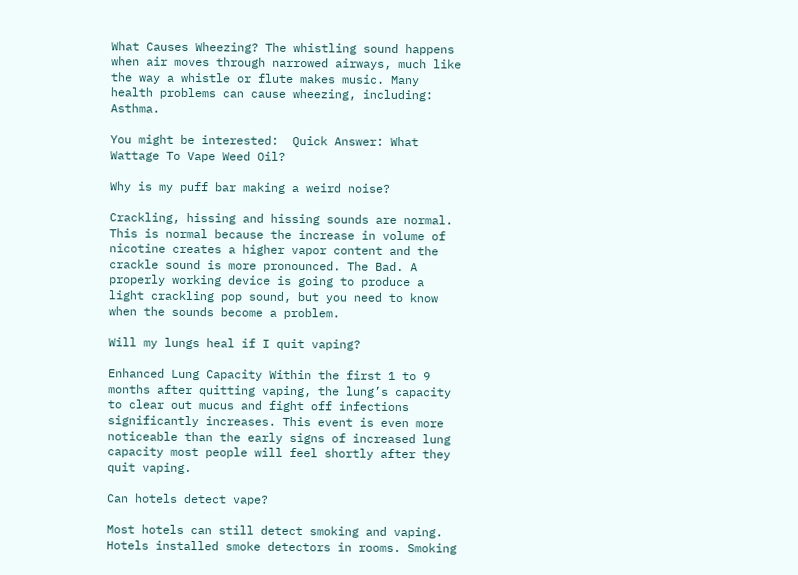What Causes Wheezing? The whistling sound happens when air moves through narrowed airways, much like the way a whistle or flute makes music. Many health problems can cause wheezing, including: Asthma.

You might be interested:  Quick Answer: What Wattage To Vape Weed Oil?

Why is my puff bar making a weird noise?

Crackling, hissing and hissing sounds are normal. This is normal because the increase in volume of nicotine creates a higher vapor content and the crackle sound is more pronounced. The Bad. A properly working device is going to produce a light crackling pop sound, but you need to know when the sounds become a problem.

Will my lungs heal if I quit vaping?

Enhanced Lung Capacity Within the first 1 to 9 months after quitting vaping, the lung’s capacity to clear out mucus and fight off infections significantly increases. This event is even more noticeable than the early signs of increased lung capacity most people will feel shortly after they quit vaping.

Can hotels detect vape?

Most hotels can still detect smoking and vaping. Hotels installed smoke detectors in rooms. Smoking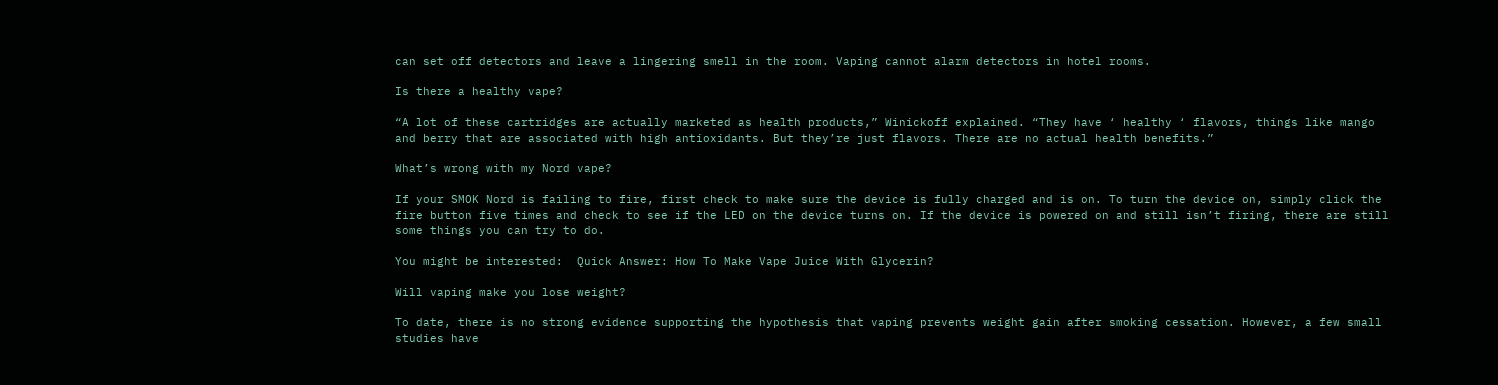can set off detectors and leave a lingering smell in the room. Vaping cannot alarm detectors in hotel rooms.

Is there a healthy vape?

“A lot of these cartridges are actually marketed as health products,” Winickoff explained. “They have ‘ healthy ‘ flavors, things like mango and berry that are associated with high antioxidants. But they’re just flavors. There are no actual health benefits.”

What’s wrong with my Nord vape?

If your SMOK Nord is failing to fire, first check to make sure the device is fully charged and is on. To turn the device on, simply click the fire button five times and check to see if the LED on the device turns on. If the device is powered on and still isn’t firing, there are still some things you can try to do.

You might be interested:  Quick Answer: How To Make Vape Juice With Glycerin?

Will vaping make you lose weight?

To date, there is no strong evidence supporting the hypothesis that vaping prevents weight gain after smoking cessation. However, a few small studies have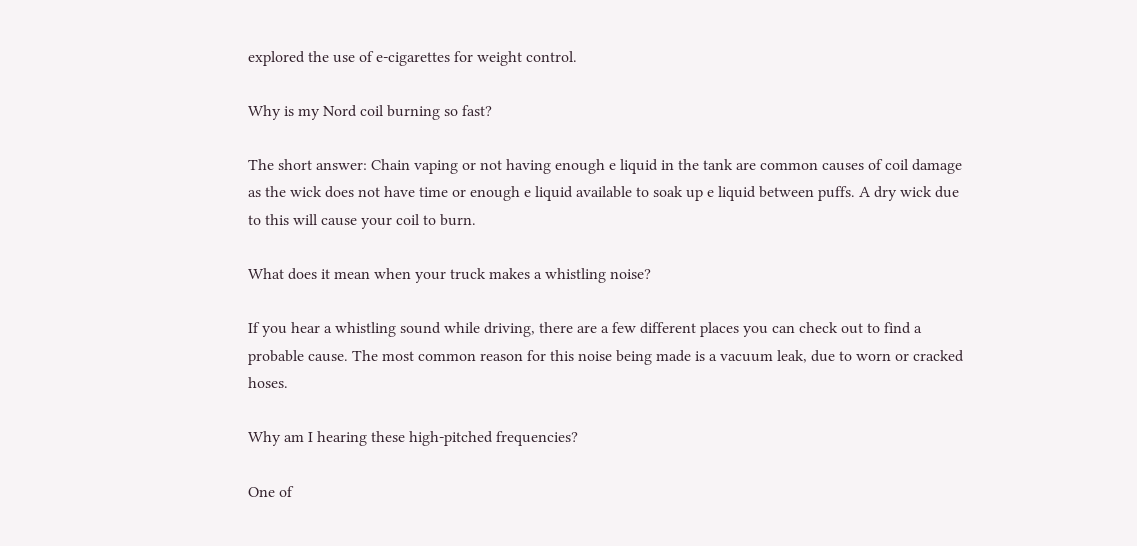explored the use of e-cigarettes for weight control.

Why is my Nord coil burning so fast?

The short answer: Chain vaping or not having enough e liquid in the tank are common causes of coil damage as the wick does not have time or enough e liquid available to soak up e liquid between puffs. A dry wick due to this will cause your coil to burn.

What does it mean when your truck makes a whistling noise?

If you hear a whistling sound while driving, there are a few different places you can check out to find a probable cause. The most common reason for this noise being made is a vacuum leak, due to worn or cracked hoses.

Why am I hearing these high-pitched frequencies?

One of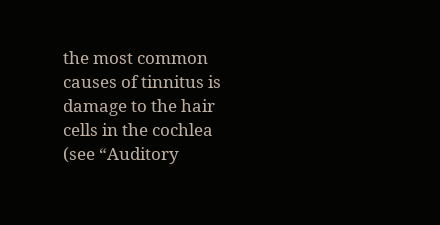the most common causes of tinnitus is damage to the hair cells in the cochlea (see “Auditory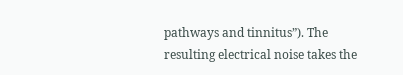pathways and tinnitus”). The resulting electrical noise takes the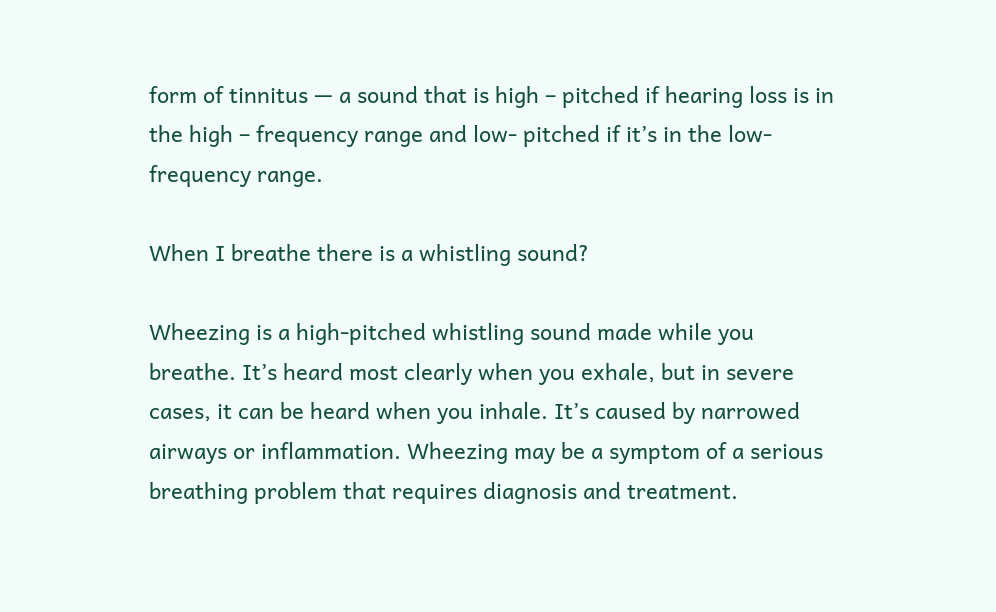form of tinnitus — a sound that is high – pitched if hearing loss is in the high – frequency range and low- pitched if it’s in the low- frequency range.

When I breathe there is a whistling sound?

Wheezing is a high-pitched whistling sound made while you breathe. It’s heard most clearly when you exhale, but in severe cases, it can be heard when you inhale. It’s caused by narrowed airways or inflammation. Wheezing may be a symptom of a serious breathing problem that requires diagnosis and treatment.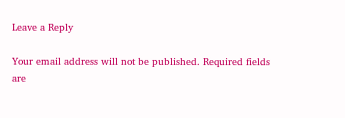Leave a Reply

Your email address will not be published. Required fields are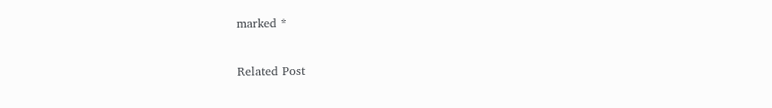marked *

Related Post